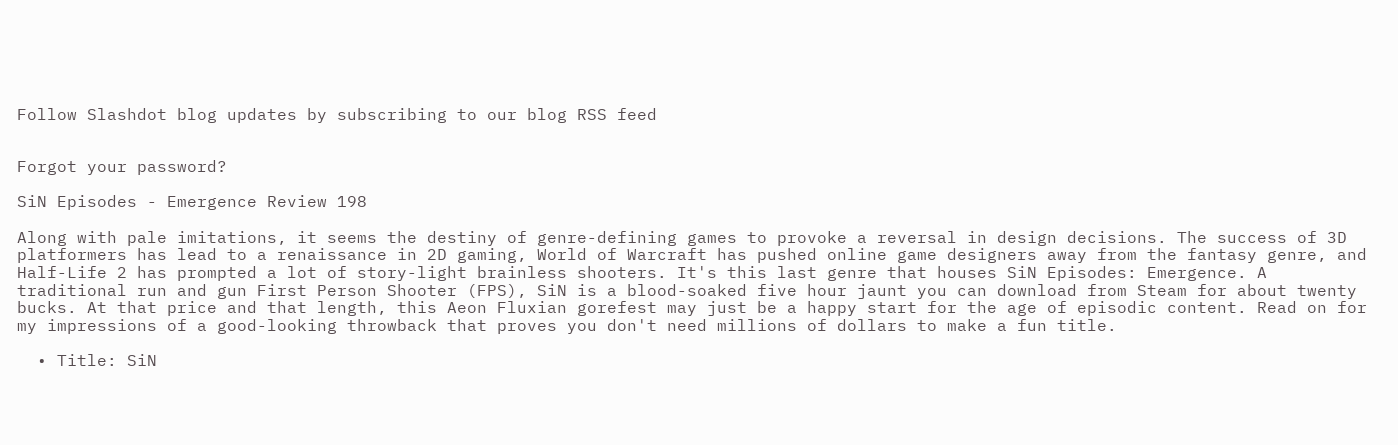Follow Slashdot blog updates by subscribing to our blog RSS feed


Forgot your password?

SiN Episodes - Emergence Review 198

Along with pale imitations, it seems the destiny of genre-defining games to provoke a reversal in design decisions. The success of 3D platformers has lead to a renaissance in 2D gaming, World of Warcraft has pushed online game designers away from the fantasy genre, and Half-Life 2 has prompted a lot of story-light brainless shooters. It's this last genre that houses SiN Episodes: Emergence. A traditional run and gun First Person Shooter (FPS), SiN is a blood-soaked five hour jaunt you can download from Steam for about twenty bucks. At that price and that length, this Aeon Fluxian gorefest may just be a happy start for the age of episodic content. Read on for my impressions of a good-looking throwback that proves you don't need millions of dollars to make a fun title.

  • Title: SiN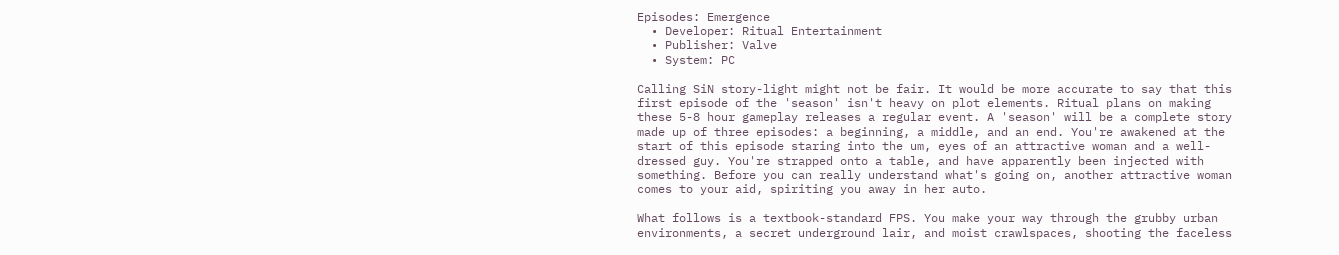Episodes: Emergence
  • Developer: Ritual Entertainment
  • Publisher: Valve
  • System: PC

Calling SiN story-light might not be fair. It would be more accurate to say that this first episode of the 'season' isn't heavy on plot elements. Ritual plans on making these 5-8 hour gameplay releases a regular event. A 'season' will be a complete story made up of three episodes: a beginning, a middle, and an end. You're awakened at the start of this episode staring into the um, eyes of an attractive woman and a well-dressed guy. You're strapped onto a table, and have apparently been injected with something. Before you can really understand what's going on, another attractive woman comes to your aid, spiriting you away in her auto.

What follows is a textbook-standard FPS. You make your way through the grubby urban environments, a secret underground lair, and moist crawlspaces, shooting the faceless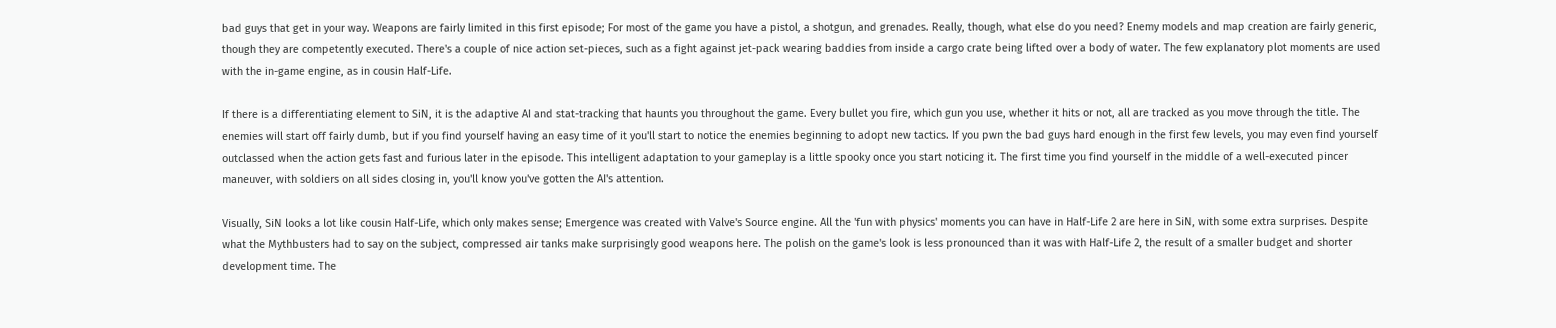bad guys that get in your way. Weapons are fairly limited in this first episode; For most of the game you have a pistol, a shotgun, and grenades. Really, though, what else do you need? Enemy models and map creation are fairly generic, though they are competently executed. There's a couple of nice action set-pieces, such as a fight against jet-pack wearing baddies from inside a cargo crate being lifted over a body of water. The few explanatory plot moments are used with the in-game engine, as in cousin Half-Life.

If there is a differentiating element to SiN, it is the adaptive AI and stat-tracking that haunts you throughout the game. Every bullet you fire, which gun you use, whether it hits or not, all are tracked as you move through the title. The enemies will start off fairly dumb, but if you find yourself having an easy time of it you'll start to notice the enemies beginning to adopt new tactics. If you pwn the bad guys hard enough in the first few levels, you may even find yourself outclassed when the action gets fast and furious later in the episode. This intelligent adaptation to your gameplay is a little spooky once you start noticing it. The first time you find yourself in the middle of a well-executed pincer maneuver, with soldiers on all sides closing in, you'll know you've gotten the AI's attention.

Visually, SiN looks a lot like cousin Half-Life, which only makes sense; Emergence was created with Valve's Source engine. All the 'fun with physics' moments you can have in Half-Life 2 are here in SiN, with some extra surprises. Despite what the Mythbusters had to say on the subject, compressed air tanks make surprisingly good weapons here. The polish on the game's look is less pronounced than it was with Half-Life 2, the result of a smaller budget and shorter development time. The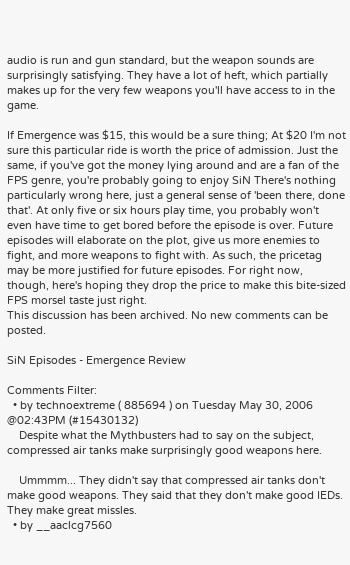audio is run and gun standard, but the weapon sounds are surprisingly satisfying. They have a lot of heft, which partially makes up for the very few weapons you'll have access to in the game.

If Emergence was $15, this would be a sure thing; At $20 I'm not sure this particular ride is worth the price of admission. Just the same, if you've got the money lying around and are a fan of the FPS genre, you're probably going to enjoy SiN There's nothing particularly wrong here, just a general sense of 'been there, done that'. At only five or six hours play time, you probably won't even have time to get bored before the episode is over. Future episodes will elaborate on the plot, give us more enemies to fight, and more weapons to fight with. As such, the pricetag may be more justified for future episodes. For right now, though, here's hoping they drop the price to make this bite-sized FPS morsel taste just right.
This discussion has been archived. No new comments can be posted.

SiN Episodes - Emergence Review

Comments Filter:
  • by technoextreme ( 885694 ) on Tuesday May 30, 2006 @02:43PM (#15430132)
    Despite what the Mythbusters had to say on the subject, compressed air tanks make surprisingly good weapons here.

    Ummmm... They didn't say that compressed air tanks don't make good weapons. They said that they don't make good IEDs. They make great missles.
  • by __aaclcg7560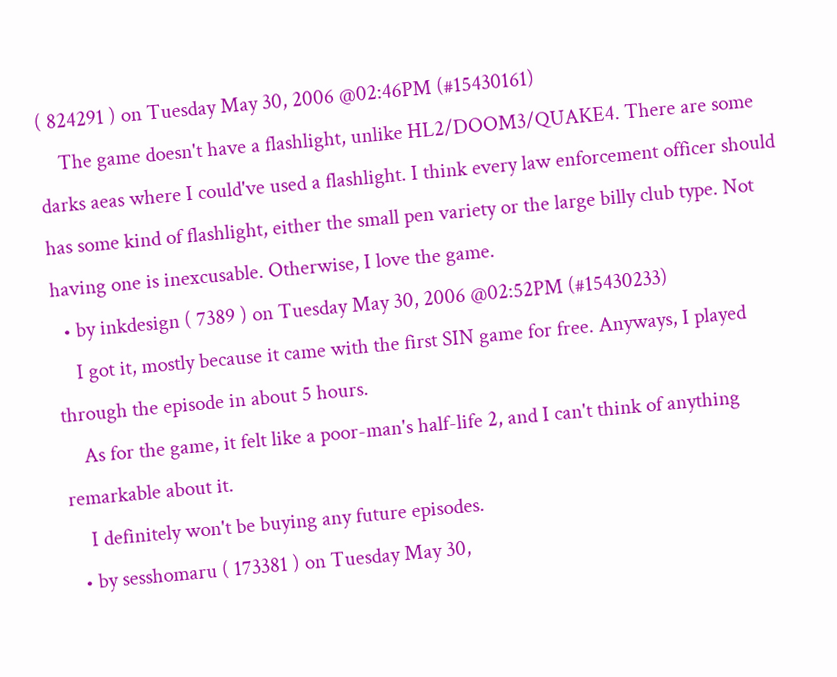( 824291 ) on Tuesday May 30, 2006 @02:46PM (#15430161)
    The game doesn't have a flashlight, unlike HL2/DOOM3/QUAKE4. There are some darks aeas where I could've used a flashlight. I think every law enforcement officer should has some kind of flashlight, either the small pen variety or the large billy club type. Not having one is inexcusable. Otherwise, I love the game.
  • by inkdesign ( 7389 ) on Tuesday May 30, 2006 @02:52PM (#15430233)
    I got it, mostly because it came with the first SIN game for free. Anyways, I played through the episode in about 5 hours.
    As for the game, it felt like a poor-man's half-life 2, and I can't think of anything remarkable about it.
    I definitely won't be buying any future episodes.
  • by sesshomaru ( 173381 ) on Tuesday May 30,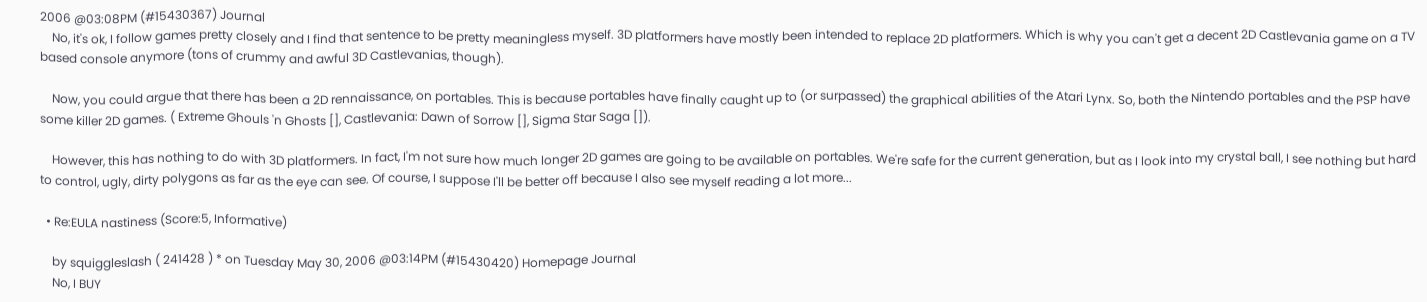2006 @03:08PM (#15430367) Journal
    No, it's ok, I follow games pretty closely and I find that sentence to be pretty meaningless myself. 3D platformers have mostly been intended to replace 2D platformers. Which is why you can't get a decent 2D Castlevania game on a TV based console anymore (tons of crummy and awful 3D Castlevanias, though).

    Now, you could argue that there has been a 2D rennaissance, on portables. This is because portables have finally caught up to (or surpassed) the graphical abilities of the Atari Lynx. So, both the Nintendo portables and the PSP have some killer 2D games. ( Extreme Ghouls 'n Ghosts [], Castlevania: Dawn of Sorrow [], Sigma Star Saga []).

    However, this has nothing to do with 3D platformers. In fact, I'm not sure how much longer 2D games are going to be available on portables. We're safe for the current generation, but as I look into my crystal ball, I see nothing but hard to control, ugly, dirty polygons as far as the eye can see. Of course, I suppose I'll be better off because I also see myself reading a lot more...

  • Re:EULA nastiness (Score:5, Informative)

    by squiggleslash ( 241428 ) * on Tuesday May 30, 2006 @03:14PM (#15430420) Homepage Journal
    No, I BUY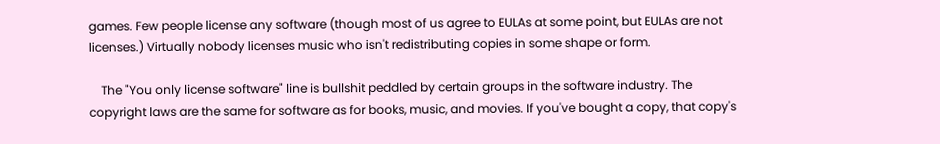games. Few people license any software (though most of us agree to EULAs at some point, but EULAs are not licenses.) Virtually nobody licenses music who isn't redistributing copies in some shape or form.

    The "You only license software" line is bullshit peddled by certain groups in the software industry. The copyright laws are the same for software as for books, music, and movies. If you've bought a copy, that copy's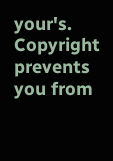your's. Copyright prevents you from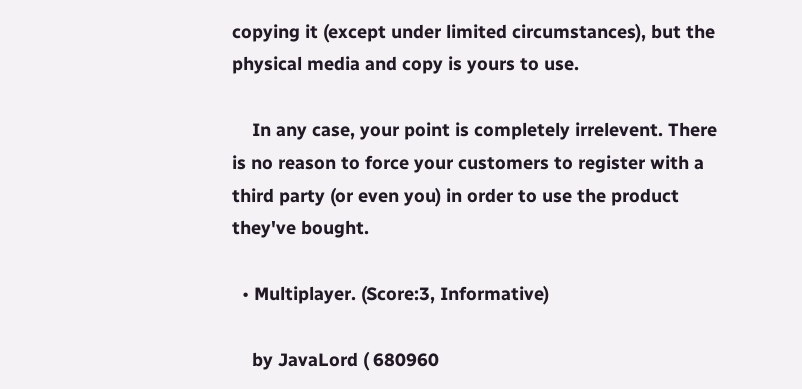copying it (except under limited circumstances), but the physical media and copy is yours to use.

    In any case, your point is completely irrelevent. There is no reason to force your customers to register with a third party (or even you) in order to use the product they've bought.

  • Multiplayer. (Score:3, Informative)

    by JavaLord ( 680960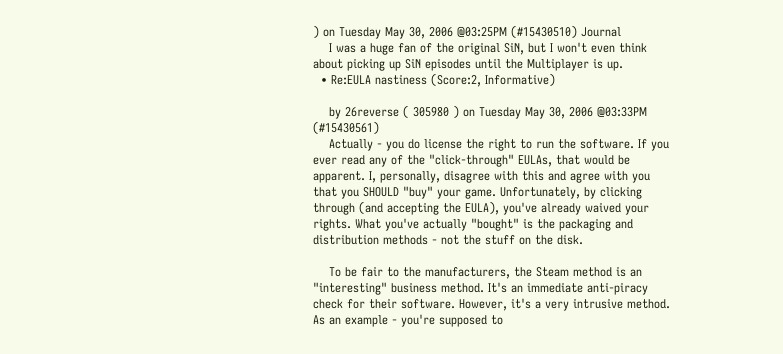) on Tuesday May 30, 2006 @03:25PM (#15430510) Journal
    I was a huge fan of the original SiN, but I won't even think about picking up SiN episodes until the Multiplayer is up.
  • Re:EULA nastiness (Score:2, Informative)

    by 26reverse ( 305980 ) on Tuesday May 30, 2006 @03:33PM (#15430561)
    Actually - you do license the right to run the software. If you ever read any of the "click-through" EULAs, that would be apparent. I, personally, disagree with this and agree with you that you SHOULD "buy" your game. Unfortunately, by clicking through (and accepting the EULA), you've already waived your rights. What you've actually "bought" is the packaging and distribution methods - not the stuff on the disk.

    To be fair to the manufacturers, the Steam method is an "interesting" business method. It's an immediate anti-piracy check for their software. However, it's a very intrusive method. As an example - you're supposed to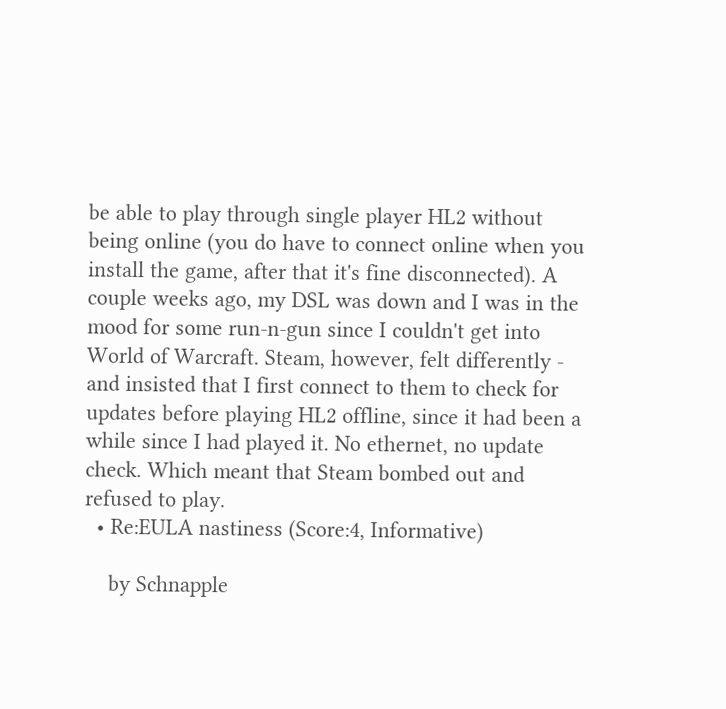be able to play through single player HL2 without being online (you do have to connect online when you install the game, after that it's fine disconnected). A couple weeks ago, my DSL was down and I was in the mood for some run-n-gun since I couldn't get into World of Warcraft. Steam, however, felt differently - and insisted that I first connect to them to check for updates before playing HL2 offline, since it had been a while since I had played it. No ethernet, no update check. Which meant that Steam bombed out and refused to play.
  • Re:EULA nastiness (Score:4, Informative)

    by Schnapple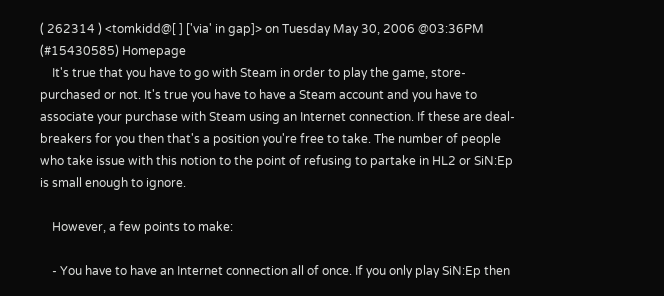( 262314 ) <tomkidd@[ ] ['via' in gap]> on Tuesday May 30, 2006 @03:36PM (#15430585) Homepage
    It's true that you have to go with Steam in order to play the game, store-purchased or not. It's true you have to have a Steam account and you have to associate your purchase with Steam using an Internet connection. If these are deal-breakers for you then that's a position you're free to take. The number of people who take issue with this notion to the point of refusing to partake in HL2 or SiN:Ep is small enough to ignore.

    However, a few points to make:

    - You have to have an Internet connection all of once. If you only play SiN:Ep then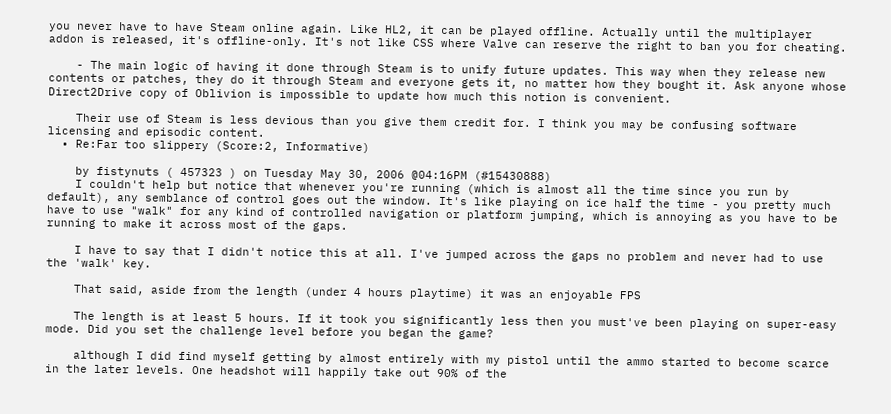you never have to have Steam online again. Like HL2, it can be played offline. Actually until the multiplayer addon is released, it's offline-only. It's not like CSS where Valve can reserve the right to ban you for cheating.

    - The main logic of having it done through Steam is to unify future updates. This way when they release new contents or patches, they do it through Steam and everyone gets it, no matter how they bought it. Ask anyone whose Direct2Drive copy of Oblivion is impossible to update how much this notion is convenient.

    Their use of Steam is less devious than you give them credit for. I think you may be confusing software licensing and episodic content.
  • Re:Far too slippery (Score:2, Informative)

    by fistynuts ( 457323 ) on Tuesday May 30, 2006 @04:16PM (#15430888)
    I couldn't help but notice that whenever you're running (which is almost all the time since you run by default), any semblance of control goes out the window. It's like playing on ice half the time - you pretty much have to use "walk" for any kind of controlled navigation or platform jumping, which is annoying as you have to be running to make it across most of the gaps.

    I have to say that I didn't notice this at all. I've jumped across the gaps no problem and never had to use the 'walk' key.

    That said, aside from the length (under 4 hours playtime) it was an enjoyable FPS

    The length is at least 5 hours. If it took you significantly less then you must've been playing on super-easy mode. Did you set the challenge level before you began the game?

    although I did find myself getting by almost entirely with my pistol until the ammo started to become scarce in the later levels. One headshot will happily take out 90% of the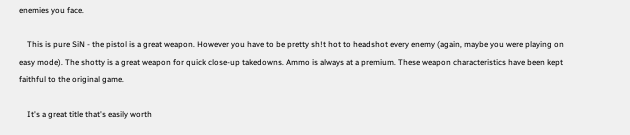enemies you face.

    This is pure SiN - the pistol is a great weapon. However you have to be pretty sh!t hot to headshot every enemy (again, maybe you were playing on easy mode). The shotty is a great weapon for quick close-up takedowns. Ammo is always at a premium. These weapon characteristics have been kept faithful to the original game.

    It's a great title that's easily worth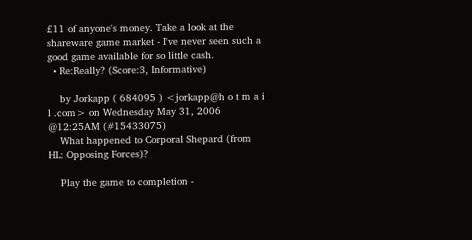£11 of anyone's money. Take a look at the shareware game market - I've never seen such a good game available for so little cash.
  • Re:Really? (Score:3, Informative)

    by Jorkapp ( 684095 ) <jorkapp@h o t m a i l .com> on Wednesday May 31, 2006 @12:25AM (#15433075)
    What happened to Corporal Shepard (from HL: Opposing Forces)?

    Play the game to completion -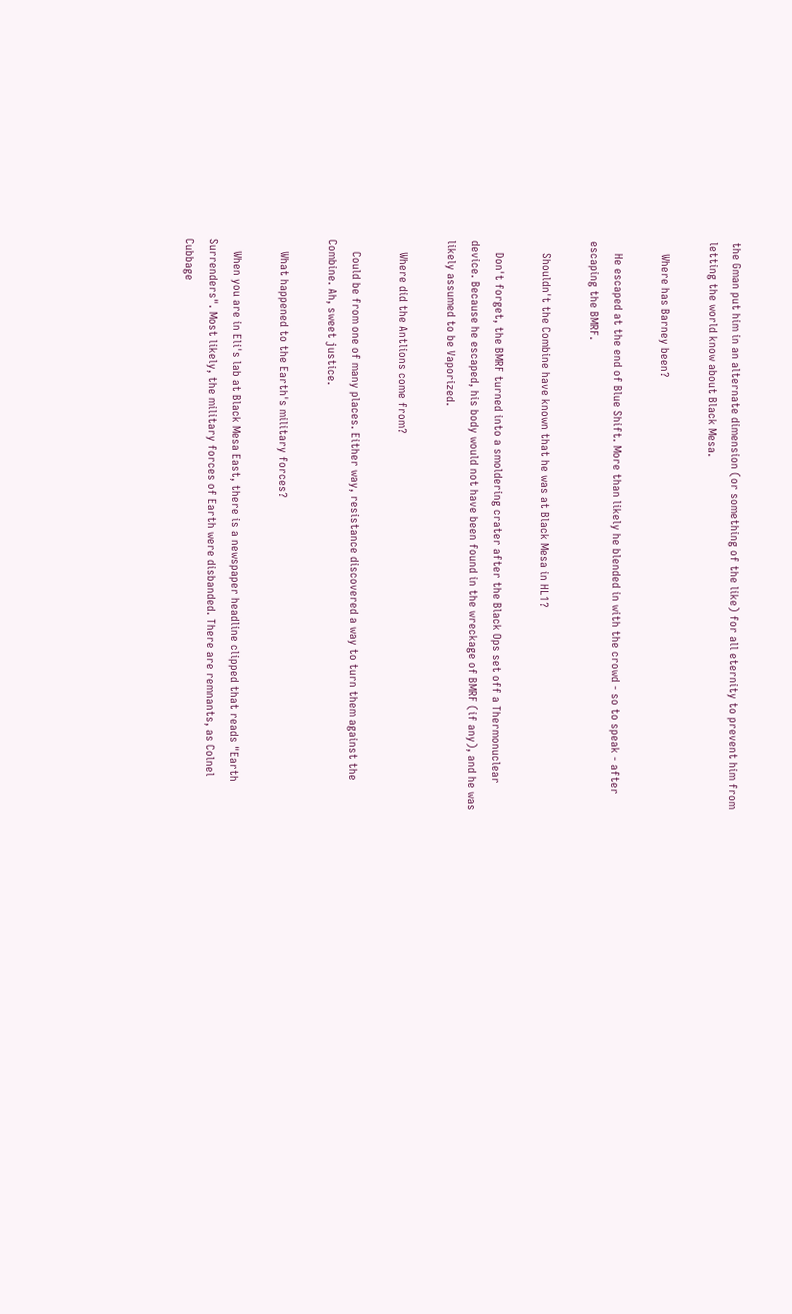the Gman put him in an alternate dimension (or something of the like) for all eternity to prevent him from letting the world know about Black Mesa.

    Where has Barney been?

    He escaped at the end of Blue Shift. More than likely he blended in with the crowd - so to speak - after escaping the BMRF.

    Shouldn't the Combine have known that he was at Black Mesa in HL1?

    Don't forget, the BMRF turned into a smoldering crater after the Black Ops set off a Thermonuclear device. Because he escaped, his body would not have been found in the wreckage of BMRF (if any), and he was likely assumed to be Vaporized.

    Where did the Antlions come from?

    Could be from one of many places. Either way, resistance discovered a way to turn them against the Combine. Ah, sweet justice.

    What happened to the Earth's military forces?

    When you are in Eli's lab at Black Mesa East, there is a newspaper headline clipped that reads "Earth Surrenders". Most likely, the military forces of Earth were disbanded. There are remnants, as Colnel Cubbage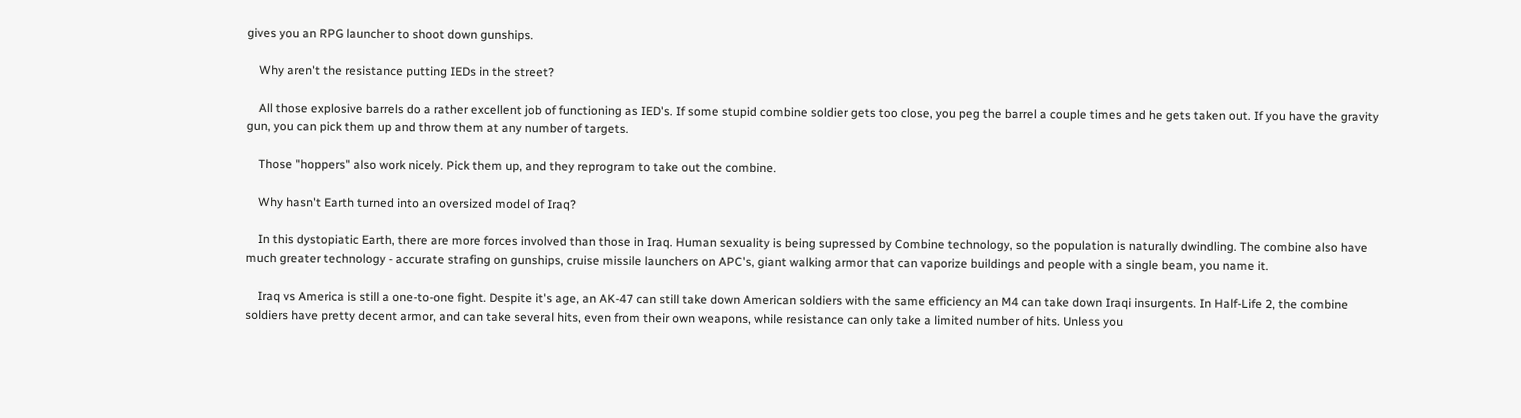gives you an RPG launcher to shoot down gunships.

    Why aren't the resistance putting IEDs in the street?

    All those explosive barrels do a rather excellent job of functioning as IED's. If some stupid combine soldier gets too close, you peg the barrel a couple times and he gets taken out. If you have the gravity gun, you can pick them up and throw them at any number of targets.

    Those "hoppers" also work nicely. Pick them up, and they reprogram to take out the combine.

    Why hasn't Earth turned into an oversized model of Iraq?

    In this dystopiatic Earth, there are more forces involved than those in Iraq. Human sexuality is being supressed by Combine technology, so the population is naturally dwindling. The combine also have much greater technology - accurate strafing on gunships, cruise missile launchers on APC's, giant walking armor that can vaporize buildings and people with a single beam, you name it.

    Iraq vs America is still a one-to-one fight. Despite it's age, an AK-47 can still take down American soldiers with the same efficiency an M4 can take down Iraqi insurgents. In Half-Life 2, the combine soldiers have pretty decent armor, and can take several hits, even from their own weapons, while resistance can only take a limited number of hits. Unless you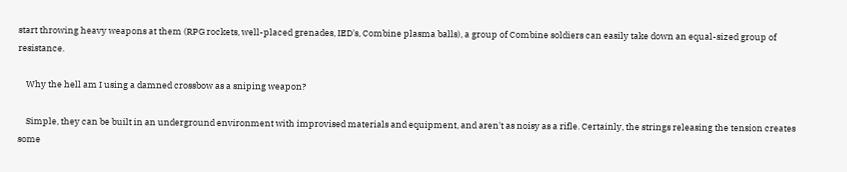start throwing heavy weapons at them (RPG rockets, well-placed grenades, IED's, Combine plasma balls), a group of Combine soldiers can easily take down an equal-sized group of resistance.

    Why the hell am I using a damned crossbow as a sniping weapon?

    Simple, they can be built in an underground environment with improvised materials and equipment, and aren't as noisy as a rifle. Certainly, the strings releasing the tension creates some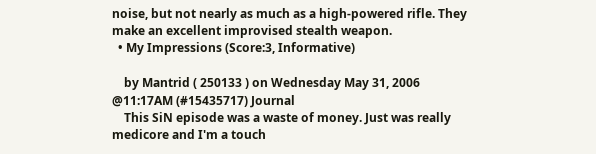noise, but not nearly as much as a high-powered rifle. They make an excellent improvised stealth weapon.
  • My Impressions (Score:3, Informative)

    by Mantrid ( 250133 ) on Wednesday May 31, 2006 @11:17AM (#15435717) Journal
    This SiN episode was a waste of money. Just was really medicore and I'm a touch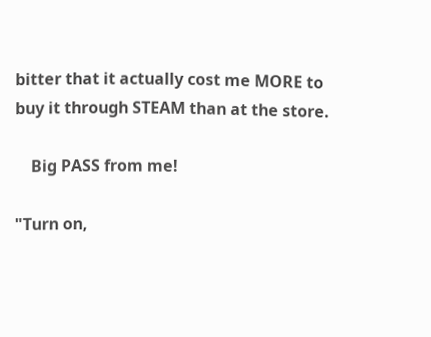bitter that it actually cost me MORE to buy it through STEAM than at the store.

    Big PASS from me!

"Turn on,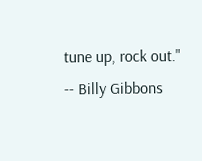tune up, rock out." -- Billy Gibbons